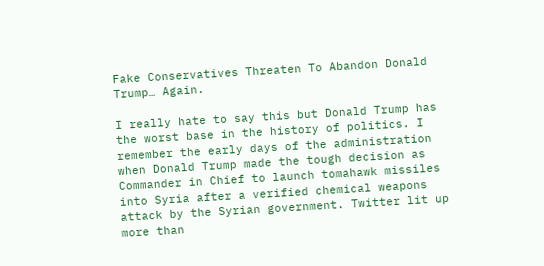Fake Conservatives Threaten To Abandon Donald Trump… Again.

I really hate to say this but Donald Trump has the worst base in the history of politics. I remember the early days of the administration when Donald Trump made the tough decision as Commander in Chief to launch tomahawk missiles into Syria after a verified chemical weapons attack by the Syrian government. Twitter lit up more than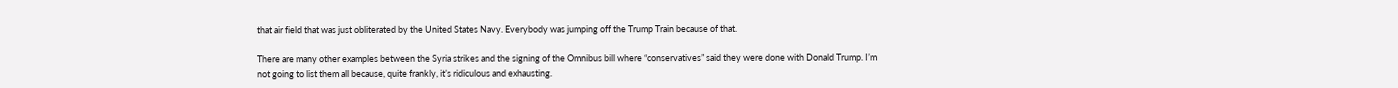that air field that was just obliterated by the United States Navy. Everybody was jumping off the Trump Train because of that.

There are many other examples between the Syria strikes and the signing of the Omnibus bill where “conservatives” said they were done with Donald Trump. I’m not going to list them all because, quite frankly, it’s ridiculous and exhausting.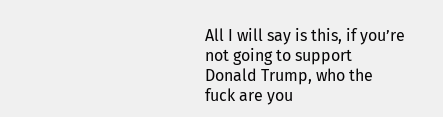All I will say is this, if you’re not going to support Donald Trump, who the fuck are you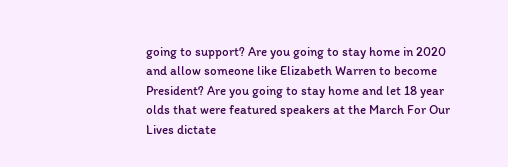going to support? Are you going to stay home in 2020 and allow someone like Elizabeth Warren to become President? Are you going to stay home and let 18 year olds that were featured speakers at the March For Our Lives dictate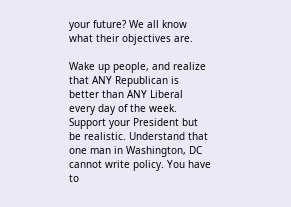your future? We all know what their objectives are.

Wake up people, and realize that ANY Republican is better than ANY Liberal every day of the week. Support your President but be realistic. Understand that one man in Washington, DC cannot write policy. You have to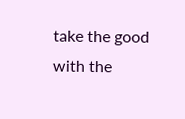take the good with the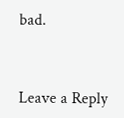bad.



Leave a Reply